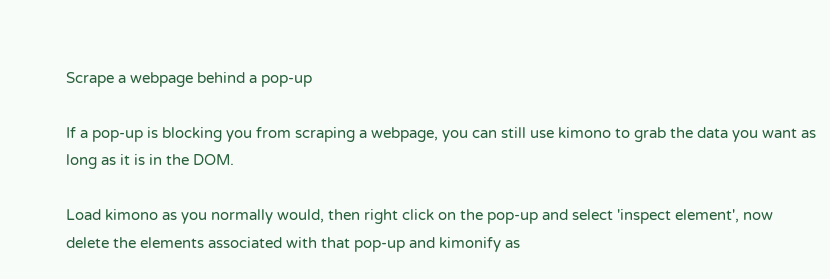Scrape a webpage behind a pop-up

If a pop-up is blocking you from scraping a webpage, you can still use kimono to grab the data you want as long as it is in the DOM.

Load kimono as you normally would, then right click on the pop-up and select 'inspect element', now delete the elements associated with that pop-up and kimonify as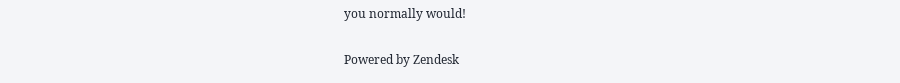you normally would!

Powered by Zendesk